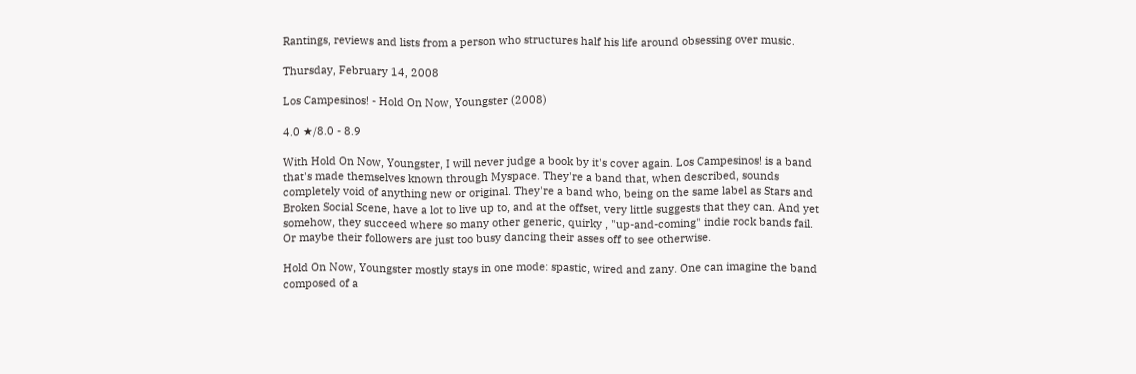Rantings, reviews and lists from a person who structures half his life around obsessing over music.

Thursday, February 14, 2008

Los Campesinos! - Hold On Now, Youngster (2008)

4.0 ★/8.0 - 8.9

With Hold On Now, Youngster, I will never judge a book by it's cover again. Los Campesinos! is a band that's made themselves known through Myspace. They're a band that, when described, sounds completely void of anything new or original. They're a band who, being on the same label as Stars and Broken Social Scene, have a lot to live up to, and at the offset, very little suggests that they can. And yet somehow, they succeed where so many other generic, quirky , "up-and-coming" indie rock bands fail. Or maybe their followers are just too busy dancing their asses off to see otherwise.

Hold On Now, Youngster mostly stays in one mode: spastic, wired and zany. One can imagine the band composed of a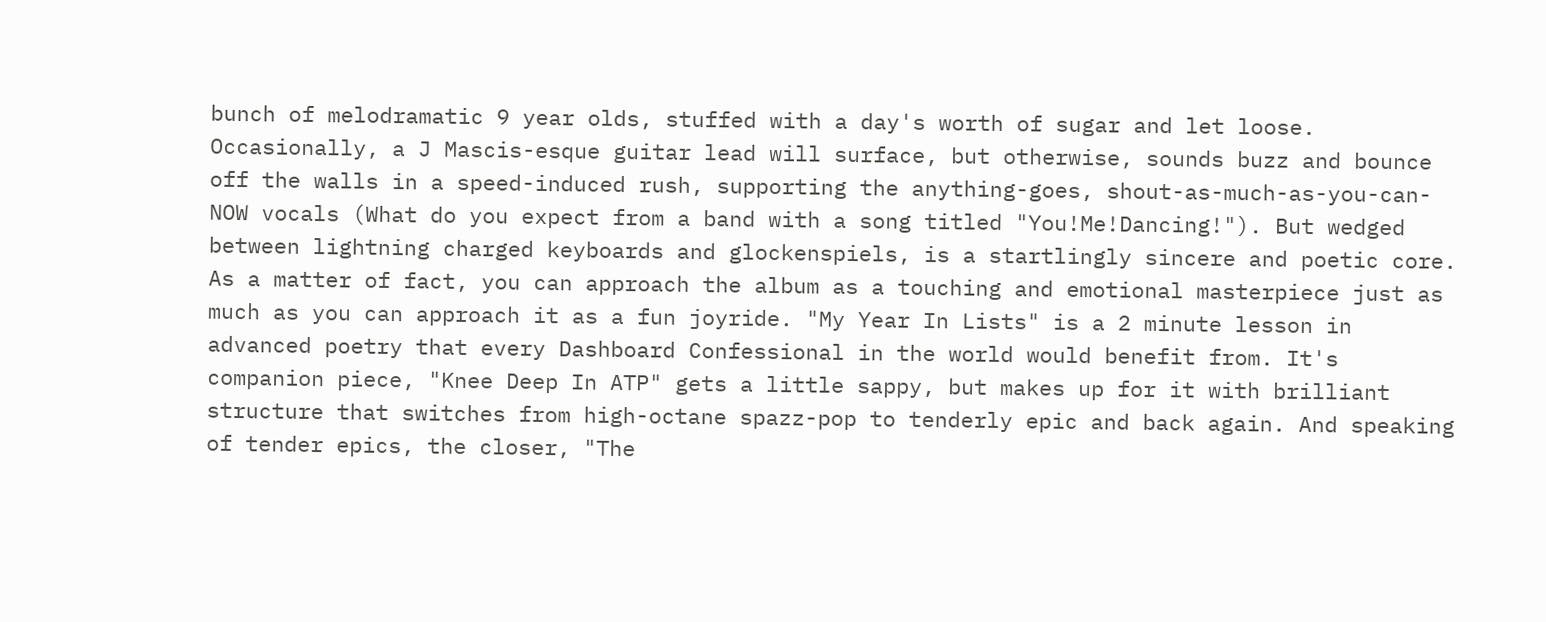bunch of melodramatic 9 year olds, stuffed with a day's worth of sugar and let loose. Occasionally, a J Mascis-esque guitar lead will surface, but otherwise, sounds buzz and bounce off the walls in a speed-induced rush, supporting the anything-goes, shout-as-much-as-you-can-NOW vocals (What do you expect from a band with a song titled "You!Me!Dancing!"). But wedged between lightning charged keyboards and glockenspiels, is a startlingly sincere and poetic core. As a matter of fact, you can approach the album as a touching and emotional masterpiece just as much as you can approach it as a fun joyride. "My Year In Lists" is a 2 minute lesson in advanced poetry that every Dashboard Confessional in the world would benefit from. It's companion piece, "Knee Deep In ATP" gets a little sappy, but makes up for it with brilliant structure that switches from high-octane spazz-pop to tenderly epic and back again. And speaking of tender epics, the closer, "The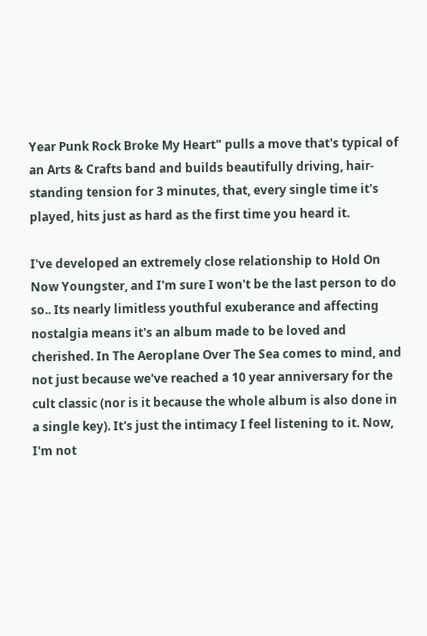Year Punk Rock Broke My Heart" pulls a move that's typical of an Arts & Crafts band and builds beautifully driving, hair-standing tension for 3 minutes, that, every single time it's played, hits just as hard as the first time you heard it.

I've developed an extremely close relationship to Hold On Now Youngster, and I'm sure I won't be the last person to do so.. Its nearly limitless youthful exuberance and affecting nostalgia means it's an album made to be loved and cherished. In The Aeroplane Over The Sea comes to mind, and not just because we've reached a 10 year anniversary for the cult classic (nor is it because the whole album is also done in a single key). It's just the intimacy I feel listening to it. Now, I'm not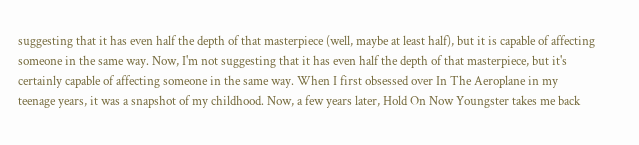suggesting that it has even half the depth of that masterpiece (well, maybe at least half), but it is capable of affecting someone in the same way. Now, I'm not suggesting that it has even half the depth of that masterpiece, but it's certainly capable of affecting someone in the same way. When I first obsessed over In The Aeroplane in my teenage years, it was a snapshot of my childhood. Now, a few years later, Hold On Now Youngster takes me back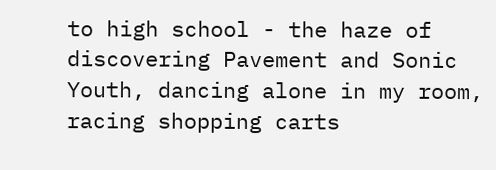to high school - the haze of discovering Pavement and Sonic Youth, dancing alone in my room, racing shopping carts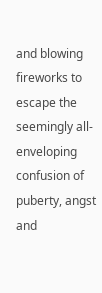and blowing fireworks to escape the seemingly all-enveloping confusion of puberty, angst and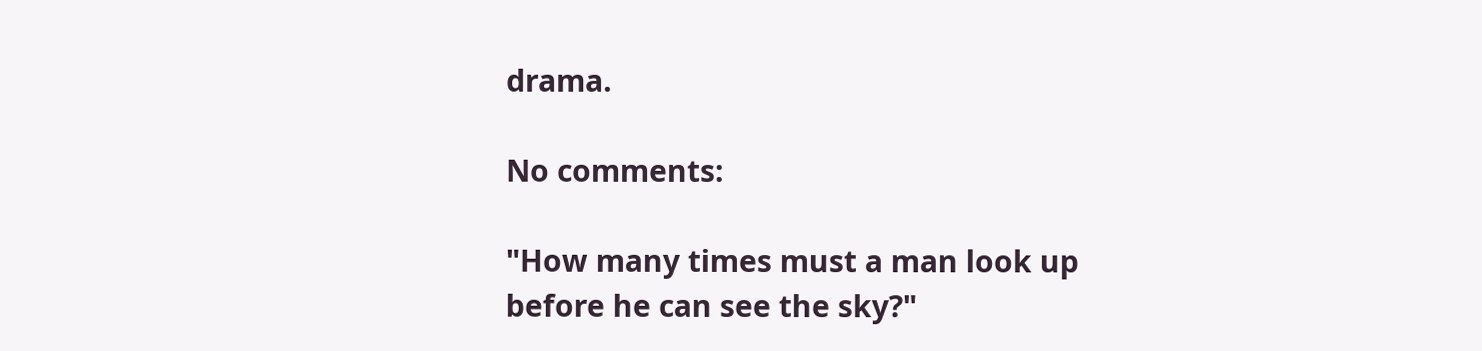drama.

No comments:

"How many times must a man look up
before he can see the sky?"